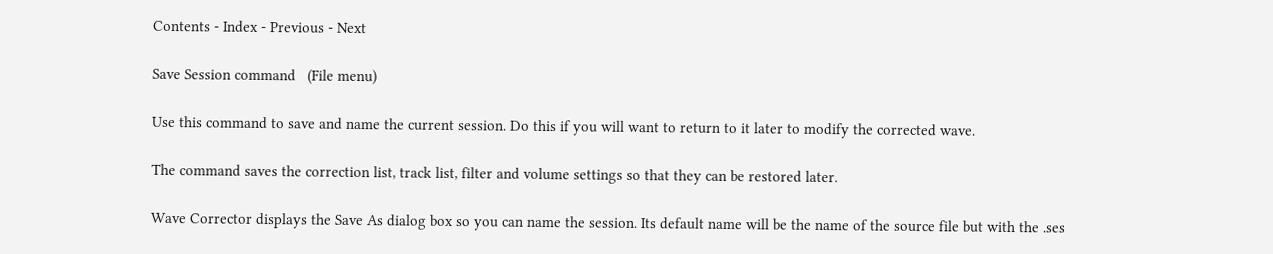Contents - Index - Previous - Next

Save Session command   (File menu)

Use this command to save and name the current session. Do this if you will want to return to it later to modify the corrected wave.

The command saves the correction list, track list, filter and volume settings so that they can be restored later.

Wave Corrector displays the Save As dialog box so you can name the session. Its default name will be the name of the source file but with the .ses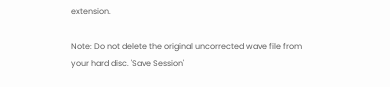extension.

Note: Do not delete the original uncorrected wave file from your hard disc. 'Save Session'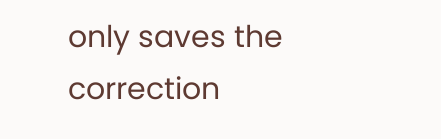only saves the correction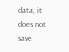data, it does not save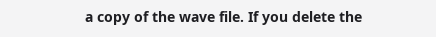a copy of the wave file. If you delete the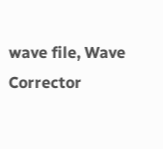wave file, Wave Corrector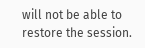will not be able to restore the session.